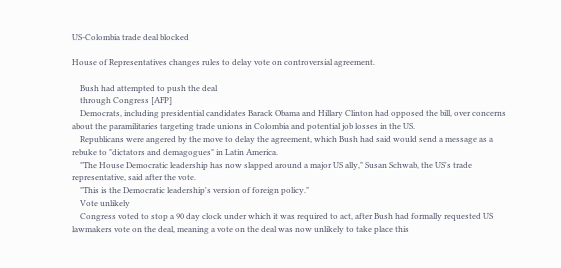US-Colombia trade deal blocked

House of Representatives changes rules to delay vote on controversial agreement.

    Bush had attempted to push the deal
    through Congress [AFP]
    Democrats, including presidential candidates Barack Obama and Hillary Clinton had opposed the bill, over concerns about the paramilitaries targeting trade unions in Colombia and potential job losses in the US.
    Republicans were angered by the move to delay the agreement, which Bush had said would send a message as a rebuke to "dictators and demagogues" in Latin America.
    "The House Democratic leadership has now slapped around a major US ally," Susan Schwab, the US's trade representative, said after the vote.
    "This is the Democratic leadership's version of foreign policy."
    Vote unlikely
    Congress voted to stop a 90 day clock under which it was required to act, after Bush had formally requested US lawmakers vote on the deal, meaning a vote on the deal was now unlikely to take place this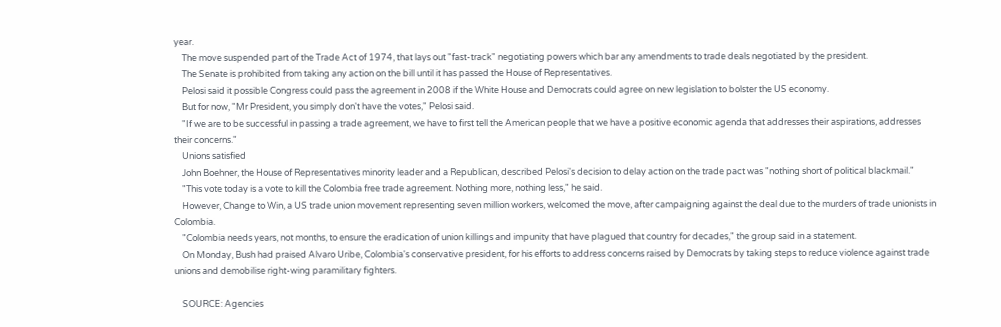year.
    The move suspended part of the Trade Act of 1974, that lays out "fast-track" negotiating powers which bar any amendments to trade deals negotiated by the president.
    The Senate is prohibited from taking any action on the bill until it has passed the House of Representatives.
    Pelosi said it possible Congress could pass the agreement in 2008 if the White House and Democrats could agree on new legislation to bolster the US economy.
    But for now, "Mr President, you simply don't have the votes," Pelosi said.
    "If we are to be successful in passing a trade agreement, we have to first tell the American people that we have a positive economic agenda that addresses their aspirations, addresses their concerns."
    Unions satisfied
    John Boehner, the House of Representatives minority leader and a Republican, described Pelosi's decision to delay action on the trade pact was "nothing short of political blackmail."
    "This vote today is a vote to kill the Colombia free trade agreement. Nothing more, nothing less," he said.
    However, Change to Win, a US trade union movement representing seven million workers, welcomed the move, after campaigning against the deal due to the murders of trade unionists in Colombia.
    "Colombia needs years, not months, to ensure the eradication of union killings and impunity that have plagued that country for decades," the group said in a statement.
    On Monday, Bush had praised Alvaro Uribe, Colombia's conservative president, for his efforts to address concerns raised by Democrats by taking steps to reduce violence against trade unions and demobilise right-wing paramilitary fighters.

    SOURCE: Agencies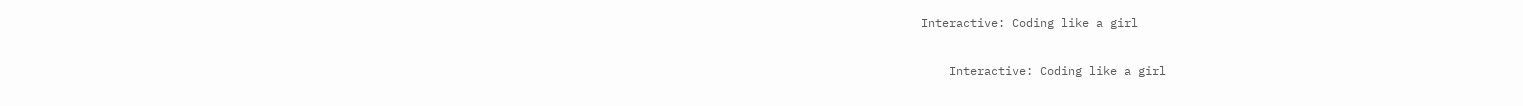Interactive: Coding like a girl

    Interactive: Coding like a girl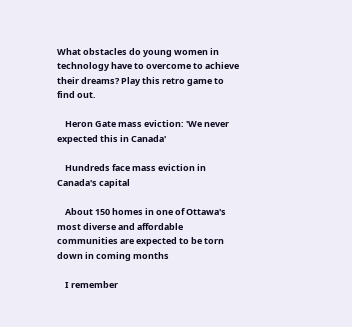What obstacles do young women in technology have to overcome to achieve their dreams? Play this retro game to find out.

    Heron Gate mass eviction: 'We never expected this in Canada'

    Hundreds face mass eviction in Canada's capital

    About 150 homes in one of Ottawa's most diverse and affordable communities are expected to be torn down in coming months

    I remember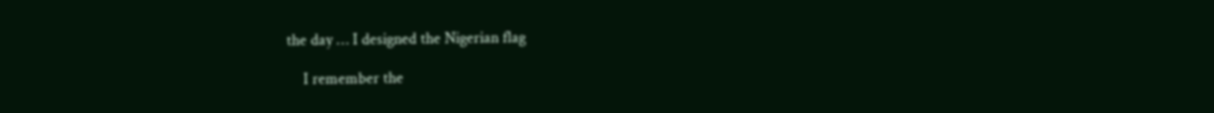the day … I designed the Nigerian flag

    I remember the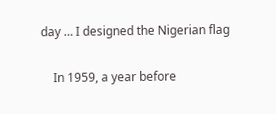day … I designed the Nigerian flag

    In 1959, a year before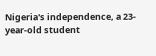Nigeria's independence, a 23-year-old student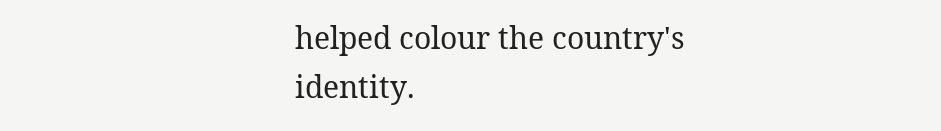helped colour the country's identity.